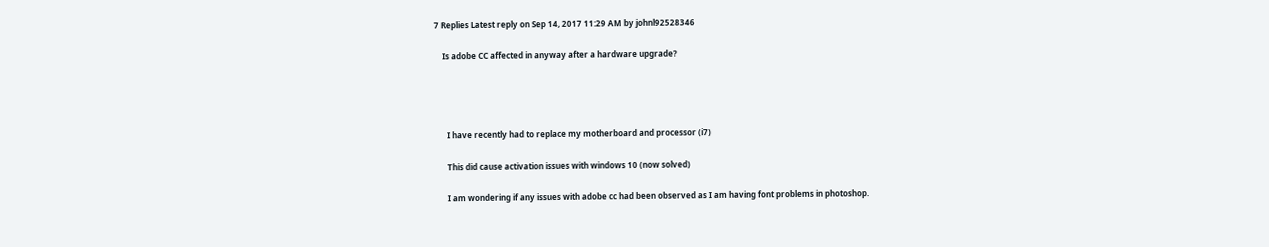7 Replies Latest reply on Sep 14, 2017 11:29 AM by johnl92528346

    Is adobe CC affected in anyway after a hardware upgrade?




      I have recently had to replace my motherboard and processor (i7)

      This did cause activation issues with windows 10 (now solved)

      I am wondering if any issues with adobe cc had been observed as I am having font problems in photoshop.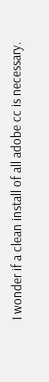I wonder if a clean install of all adobe cc is necessary.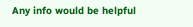Any info would be helpful